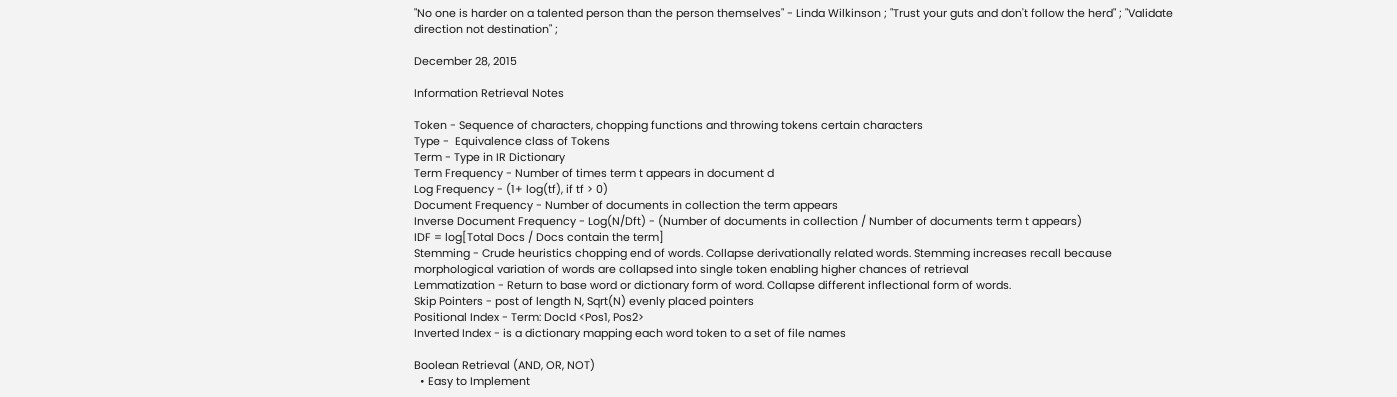"No one is harder on a talented person than the person themselves" - Linda Wilkinson ; "Trust your guts and don't follow the herd" ; "Validate direction not destination" ;

December 28, 2015

Information Retrieval Notes

Token - Sequence of characters, chopping functions and throwing tokens certain characters
Type -  Equivalence class of Tokens
Term - Type in IR Dictionary
Term Frequency - Number of times term t appears in document d
Log Frequency - (1+ log(tf), if tf > 0)
Document Frequency - Number of documents in collection the term appears
Inverse Document Frequency - Log(N/Dft) - (Number of documents in collection / Number of documents term t appears)
IDF = log[Total Docs / Docs contain the term]
Stemming - Crude heuristics chopping end of words. Collapse derivationally related words. Stemming increases recall because morphological variation of words are collapsed into single token enabling higher chances of retrieval
Lemmatization - Return to base word or dictionary form of word. Collapse different inflectional form of words.
Skip Pointers - post of length N, Sqrt(N) evenly placed pointers
Positional Index - Term: DocId <Pos1, Pos2>
Inverted Index - is a dictionary mapping each word token to a set of file names

Boolean Retrieval (AND, OR, NOT)
  • Easy to Implement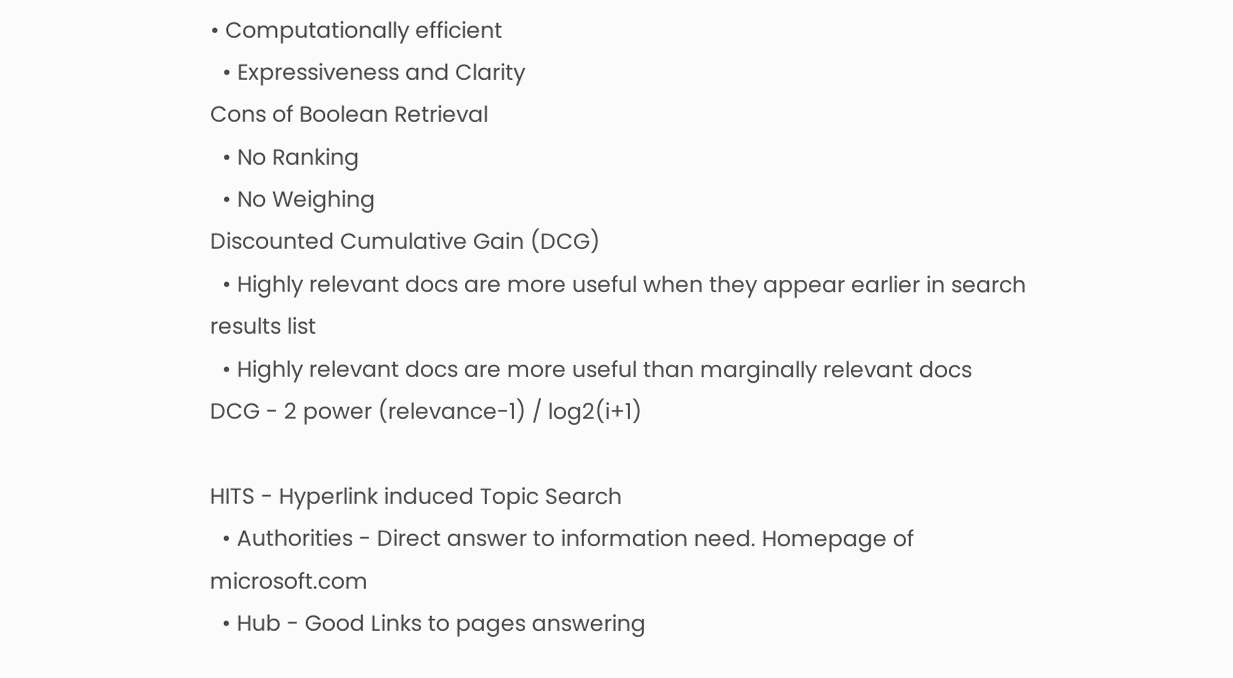• Computationally efficient
  • Expressiveness and Clarity
Cons of Boolean Retrieval
  • No Ranking
  • No Weighing
Discounted Cumulative Gain (DCG)
  • Highly relevant docs are more useful when they appear earlier in search results list
  • Highly relevant docs are more useful than marginally relevant docs
DCG - 2 power (relevance-1) / log2(i+1)

HITS - Hyperlink induced Topic Search
  • Authorities - Direct answer to information need. Homepage of microsoft.com
  • Hub - Good Links to pages answering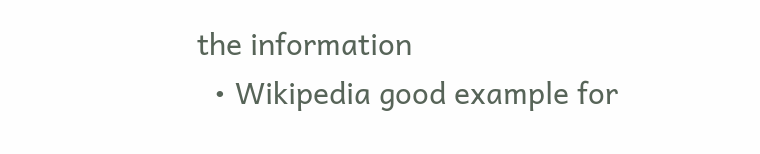the information
  • Wikipedia good example for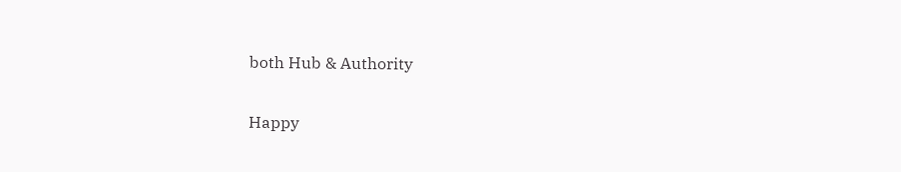both Hub & Authority

Happy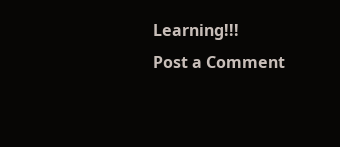Learning!!!
Post a Comment